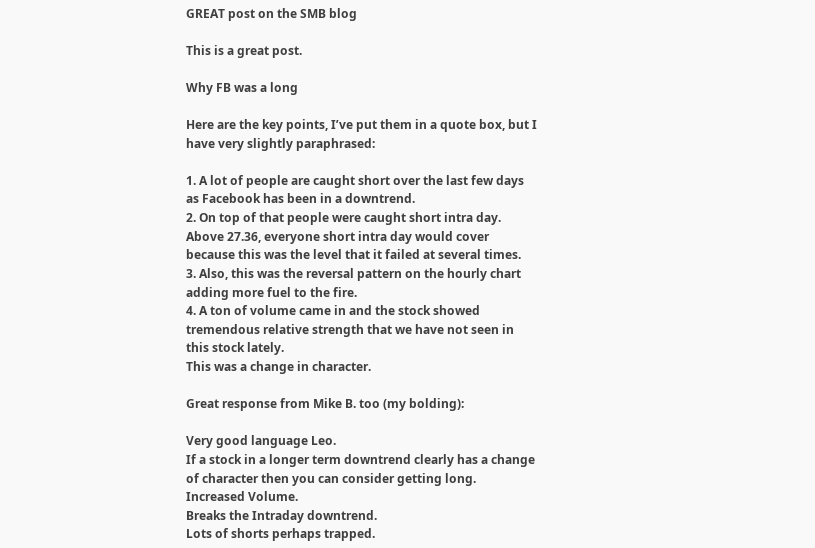GREAT post on the SMB blog

This is a great post.

Why FB was a long

Here are the key points, I’ve put them in a quote box, but I have very slightly paraphrased:

1. A lot of people are caught short over the last few days as Facebook has been in a downtrend.
2. On top of that people were caught short intra day. Above 27.36, everyone short intra day would cover because this was the level that it failed at several times.
3. Also, this was the reversal pattern on the hourly chart adding more fuel to the fire.
4. A ton of volume came in and the stock showed tremendous relative strength that we have not seen in this stock lately.
This was a change in character.

Great response from Mike B. too (my bolding):

Very good language Leo.
If a stock in a longer term downtrend clearly has a change of character then you can consider getting long.
Increased Volume.
Breaks the Intraday downtrend.
Lots of shorts perhaps trapped.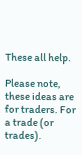These all help.

Please note, these ideas are for traders. For a trade (or trades).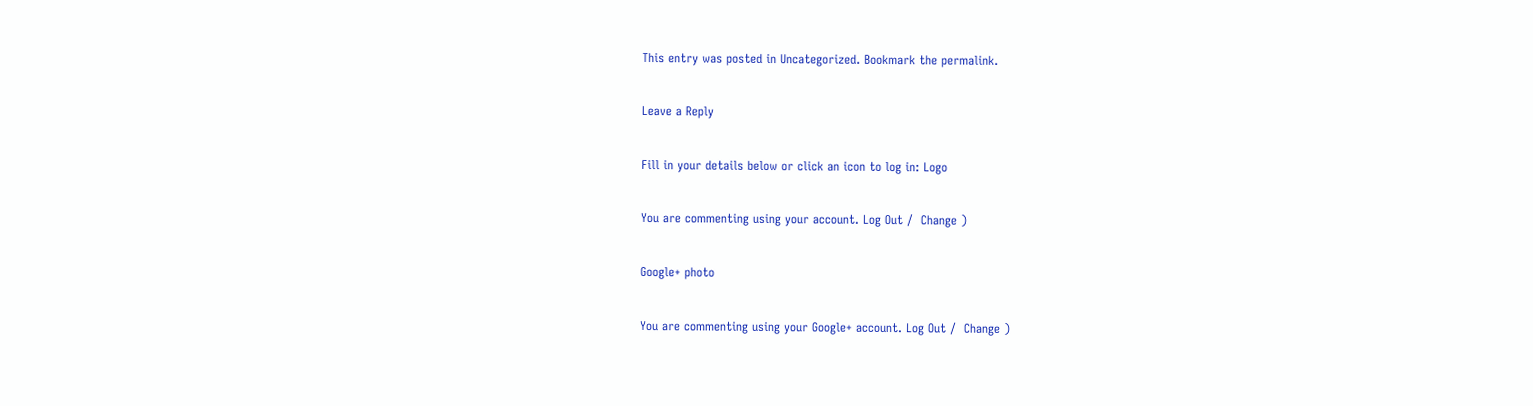This entry was posted in Uncategorized. Bookmark the permalink.

Leave a Reply

Fill in your details below or click an icon to log in: Logo

You are commenting using your account. Log Out /  Change )

Google+ photo

You are commenting using your Google+ account. Log Out /  Change )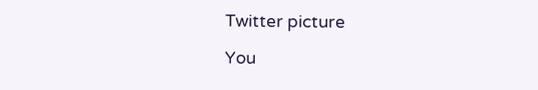Twitter picture

You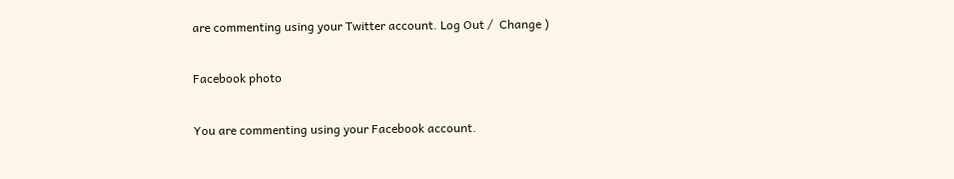are commenting using your Twitter account. Log Out /  Change )

Facebook photo

You are commenting using your Facebook account.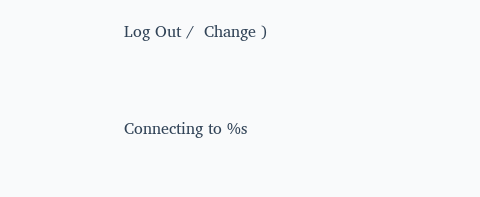Log Out /  Change )


Connecting to %s